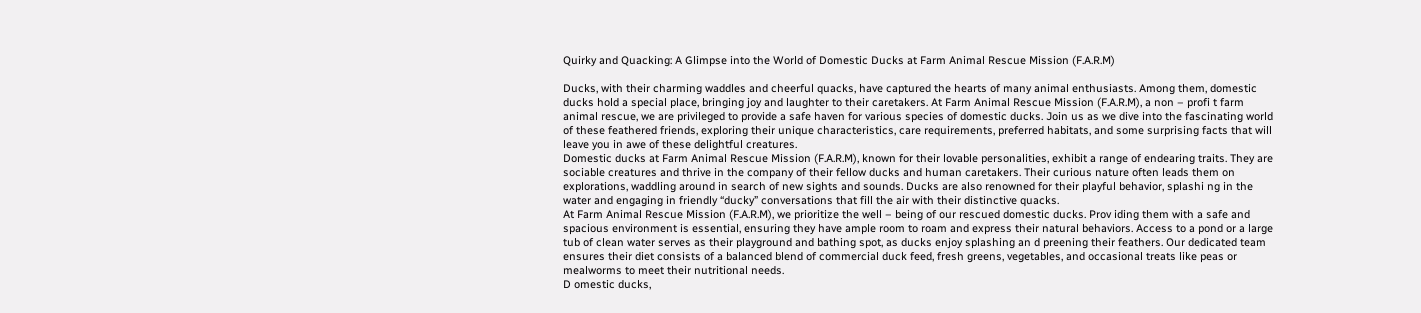Quirky and Quacking: A Glimpse into the World of Domestic Ducks at Farm Animal Rescue Mission (F.A.R.M)

Ducks, with their charming waddles and cheerful quacks, have captured the hearts of many animal enthusiasts. Among them, domestic ducks hold a special place, bringing joy and laughter to their caretakers. At Farm Animal Rescue Mission (F.A.R.M), a non – profi t farm animal rescue, we are privileged to provide a safe haven for various species of domestic ducks. Join us as we dive into the fascinating world of these feathered friends, exploring their unique characteristics, care requirements, preferred habitats, and some surprising facts that will leave you in awe of these delightful creatures.
Domestic ducks at Farm Animal Rescue Mission (F.A.R.M), known for their lovable personalities, exhibit a range of endearing traits. They are sociable creatures and thrive in the company of their fellow ducks and human caretakers. Their curious nature often leads them on explorations, waddling around in search of new sights and sounds. Ducks are also renowned for their playful behavior, splashi ng in the water and engaging in friendly “ducky” conversations that fill the air with their distinctive quacks.
At Farm Animal Rescue Mission (F.A.R.M), we prioritize the well – being of our rescued domestic ducks. Prov iding them with a safe and spacious environment is essential, ensuring they have ample room to roam and express their natural behaviors. Access to a pond or a large tub of clean water serves as their playground and bathing spot, as ducks enjoy splashing an d preening their feathers. Our dedicated team ensures their diet consists of a balanced blend of commercial duck feed, fresh greens, vegetables, and occasional treats like peas or mealworms to meet their nutritional needs.
D omestic ducks,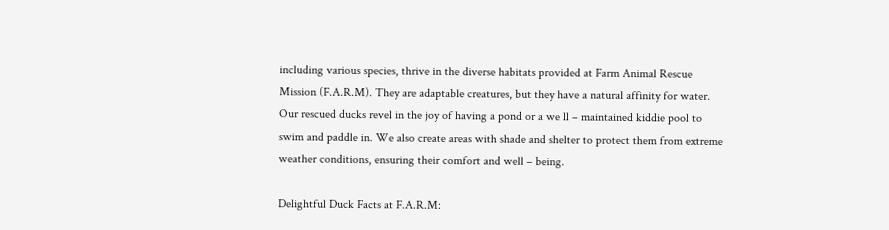including various species, thrive in the diverse habitats provided at Farm Animal Rescue Mission (F.A.R.M). They are adaptable creatures, but they have a natural affinity for water. Our rescued ducks revel in the joy of having a pond or a we ll – maintained kiddie pool to swim and paddle in. We also create areas with shade and shelter to protect them from extreme weather conditions, ensuring their comfort and well – being.

Delightful Duck Facts at F.A.R.M: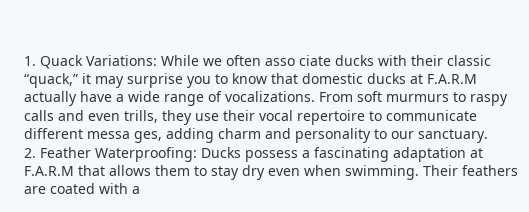1. Quack Variations: While we often asso ciate ducks with their classic “quack,” it may surprise you to know that domestic ducks at F.A.R.M actually have a wide range of vocalizations. From soft murmurs to raspy calls and even trills, they use their vocal repertoire to communicate different messa ges, adding charm and personality to our sanctuary.
2. Feather Waterproofing: Ducks possess a fascinating adaptation at F.A.R.M that allows them to stay dry even when swimming. Their feathers are coated with a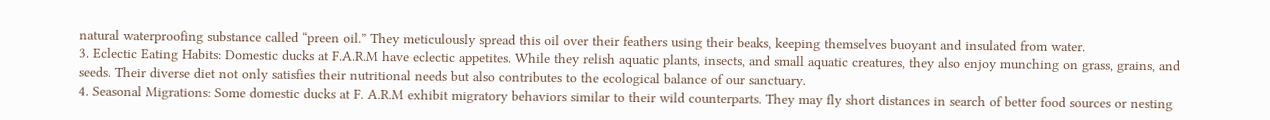natural waterproofing substance called “preen oil.” They meticulously spread this oil over their feathers using their beaks, keeping themselves buoyant and insulated from water.
3. Eclectic Eating Habits: Domestic ducks at F.A.R.M have eclectic appetites. While they relish aquatic plants, insects, and small aquatic creatures, they also enjoy munching on grass, grains, and seeds. Their diverse diet not only satisfies their nutritional needs but also contributes to the ecological balance of our sanctuary.
4. Seasonal Migrations: Some domestic ducks at F. A.R.M exhibit migratory behaviors similar to their wild counterparts. They may fly short distances in search of better food sources or nesting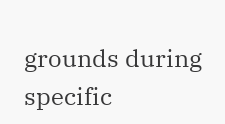grounds during specific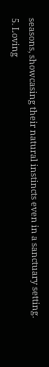seasons, showcasing their natural instincts even in a sanctuary setting.
5. Loving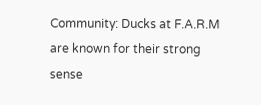Community: Ducks at F.A.R.M are known for their strong sense